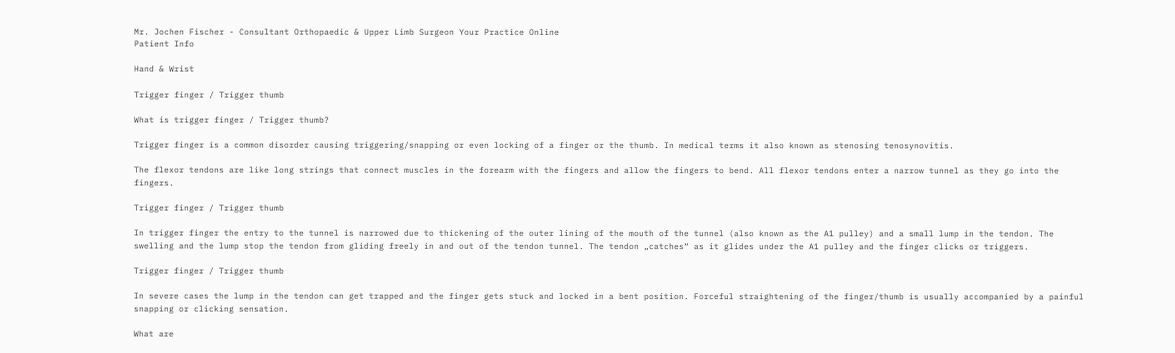Mr. Jochen Fischer - Consultant Orthopaedic & Upper Limb Surgeon Your Practice Online
Patient Info

Hand & Wrist

Trigger finger / Trigger thumb

What is trigger finger / Trigger thumb?

Trigger finger is a common disorder causing triggering/snapping or even locking of a finger or the thumb. In medical terms it also known as stenosing tenosynovitis.

The flexor tendons are like long strings that connect muscles in the forearm with the fingers and allow the fingers to bend. All flexor tendons enter a narrow tunnel as they go into the fingers.

Trigger finger / Trigger thumb

In trigger finger the entry to the tunnel is narrowed due to thickening of the outer lining of the mouth of the tunnel (also known as the A1 pulley) and a small lump in the tendon. The swelling and the lump stop the tendon from gliding freely in and out of the tendon tunnel. The tendon „catches“ as it glides under the A1 pulley and the finger clicks or triggers.

Trigger finger / Trigger thumb

In severe cases the lump in the tendon can get trapped and the finger gets stuck and locked in a bent position. Forceful straightening of the finger/thumb is usually accompanied by a painful snapping or clicking sensation.

What are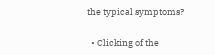the typical symptoms?

  • Clicking of the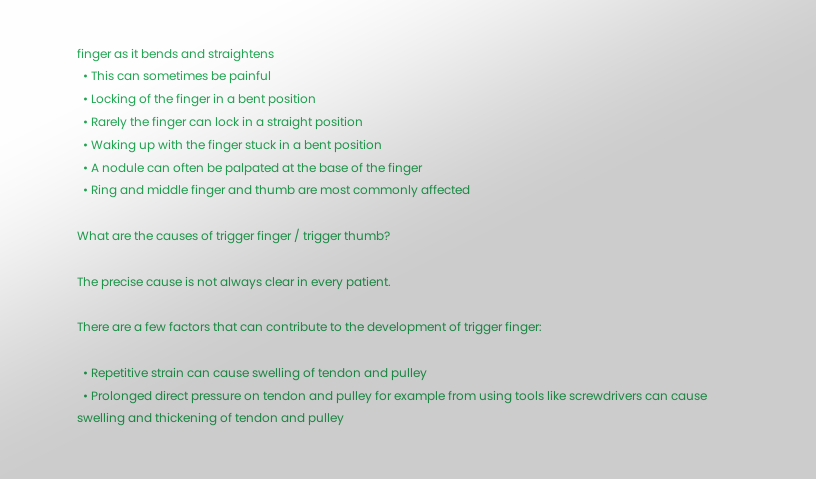finger as it bends and straightens
  • This can sometimes be painful
  • Locking of the finger in a bent position
  • Rarely the finger can lock in a straight position
  • Waking up with the finger stuck in a bent position
  • A nodule can often be palpated at the base of the finger
  • Ring and middle finger and thumb are most commonly affected

What are the causes of trigger finger / trigger thumb?

The precise cause is not always clear in every patient.

There are a few factors that can contribute to the development of trigger finger:

  • Repetitive strain can cause swelling of tendon and pulley
  • Prolonged direct pressure on tendon and pulley for example from using tools like screwdrivers can cause swelling and thickening of tendon and pulley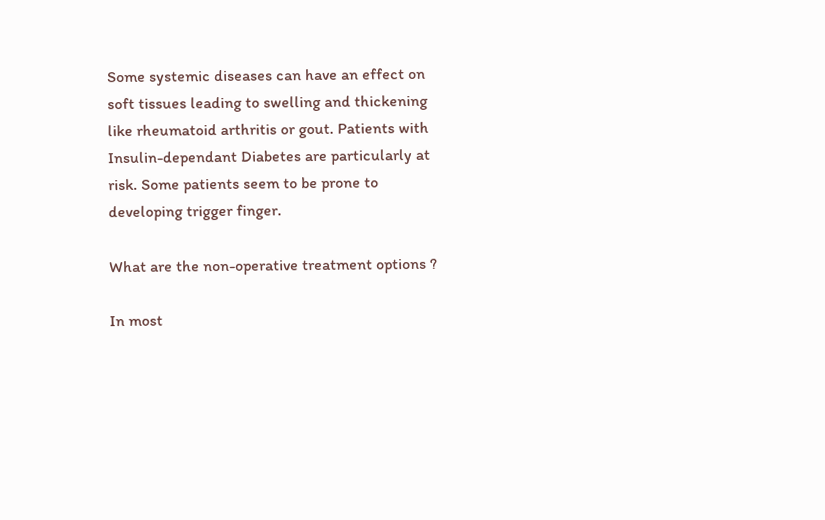Some systemic diseases can have an effect on soft tissues leading to swelling and thickening like rheumatoid arthritis or gout. Patients with Insulin-dependant Diabetes are particularly at risk. Some patients seem to be prone to developing trigger finger.

What are the non-operative treatment options ?

In most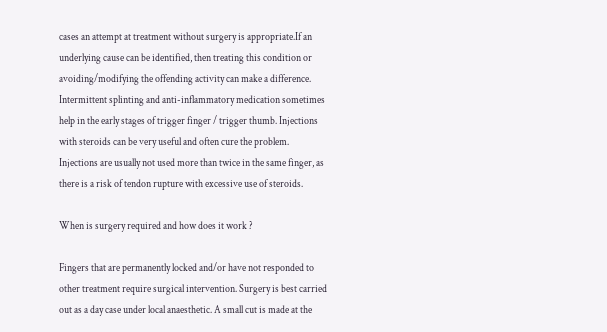cases an attempt at treatment without surgery is appropriate.If an underlying cause can be identified, then treating this condition or avoiding/modifying the offending activity can make a difference. Intermittent splinting and anti-inflammatory medication sometimes help in the early stages of trigger finger / trigger thumb. Injections with steroids can be very useful and often cure the problem. Injections are usually not used more than twice in the same finger, as there is a risk of tendon rupture with excessive use of steroids.

When is surgery required and how does it work ?

Fingers that are permanently locked and/or have not responded to other treatment require surgical intervention. Surgery is best carried out as a day case under local anaesthetic. A small cut is made at the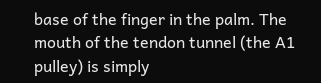base of the finger in the palm. The mouth of the tendon tunnel (the A1 pulley) is simply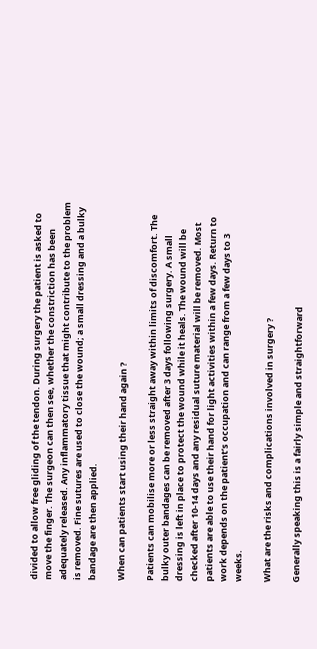divided to allow free gliding of the tendon. During surgery the patient is asked to move the finger. The surgeon can then see, whether the constriction has been adequately released. Any inflammatory tissue that might contribute to the problem is removed. Fine sutures are used to close the wound; a small dressing and a bulky bandage are then applied.

When can patients start using their hand again ?

Patients can mobilise more or less straight away within limits of discomfort. The bulky outer bandages can be removed after 3 days following surgery. A small dressing is left in place to protect the wound while it heals. The wound will be checked after 10-14 days and any residual suture material will be removed. Most patients are able to use their hand for light activities within a few days. Return to work depends on the patient’s occupation and can range from a few days to 3 weeks.

What are the risks and complications involved in surgery ?

Generally speaking this is a fairly simple and straightforward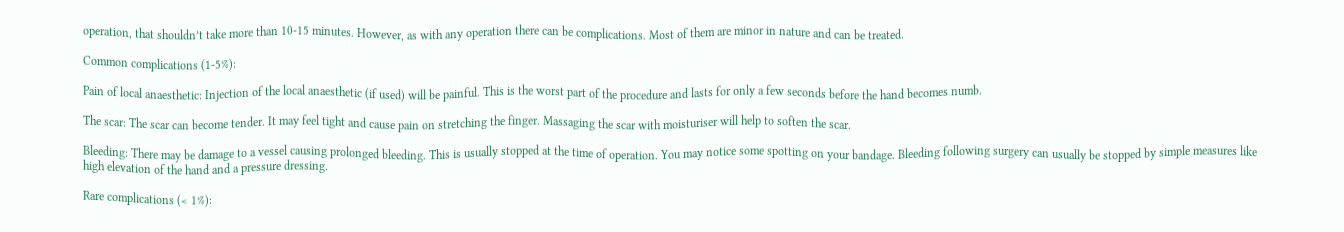operation, that shouldn’t take more than 10-15 minutes. However, as with any operation there can be complications. Most of them are minor in nature and can be treated.

Common complications (1-5%):

Pain of local anaesthetic: Injection of the local anaesthetic (if used) will be painful. This is the worst part of the procedure and lasts for only a few seconds before the hand becomes numb.

The scar: The scar can become tender. It may feel tight and cause pain on stretching the finger. Massaging the scar with moisturiser will help to soften the scar.

Bleeding: There may be damage to a vessel causing prolonged bleeding. This is usually stopped at the time of operation. You may notice some spotting on your bandage. Bleeding following surgery can usually be stopped by simple measures like high elevation of the hand and a pressure dressing.

Rare complications (< 1%):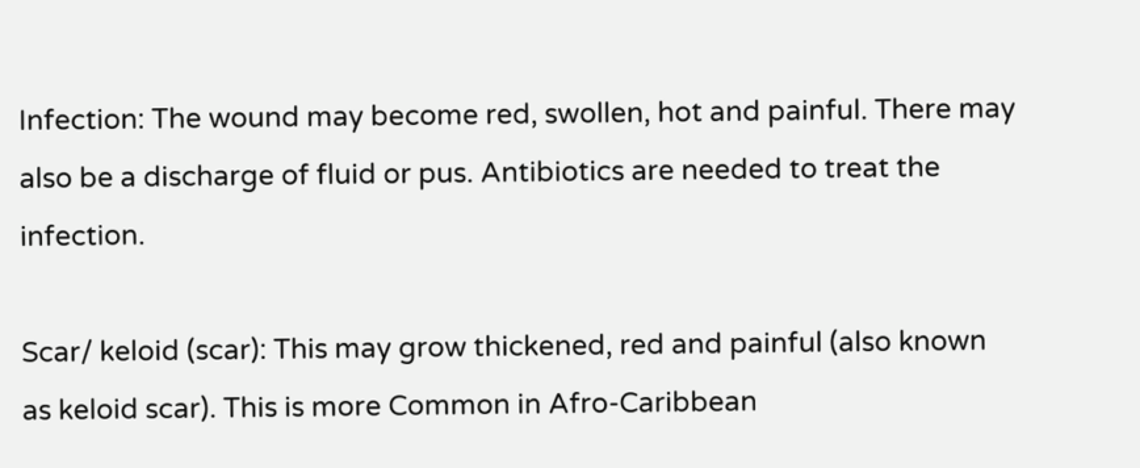Infection: The wound may become red, swollen, hot and painful. There may also be a discharge of fluid or pus. Antibiotics are needed to treat the infection.

Scar/ keloid (scar): This may grow thickened, red and painful (also known as keloid scar). This is more Common in Afro-Caribbean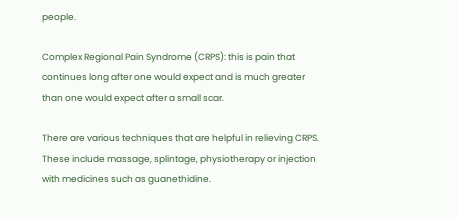people.

Complex Regional Pain Syndrome (CRPS): this is pain that continues long after one would expect and is much greater than one would expect after a small scar.

There are various techniques that are helpful in relieving CRPS. These include massage, splintage, physiotherapy or injection with medicines such as guanethidine.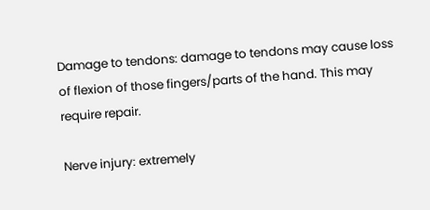Damage to tendons: damage to tendons may cause loss of flexion of those fingers/parts of the hand. This may require repair.

Nerve injury: extremely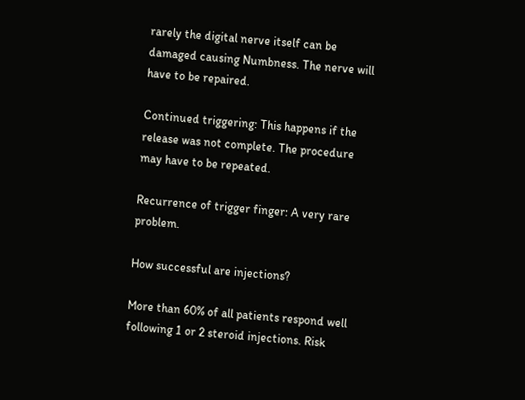rarely the digital nerve itself can be damaged causing Numbness. The nerve will have to be repaired.

Continued triggering: This happens if the release was not complete. The procedure may have to be repeated.

Recurrence of trigger finger: A very rare problem.

How successful are injections?

More than 60% of all patients respond well following 1 or 2 steroid injections. Risk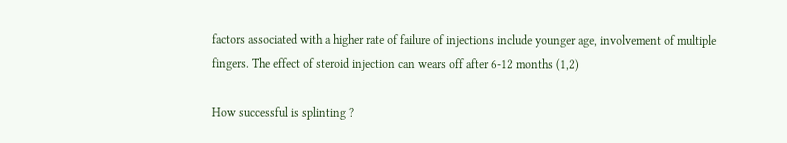factors associated with a higher rate of failure of injections include younger age, involvement of multiple fingers. The effect of steroid injection can wears off after 6-12 months (1,2)

How successful is splinting ?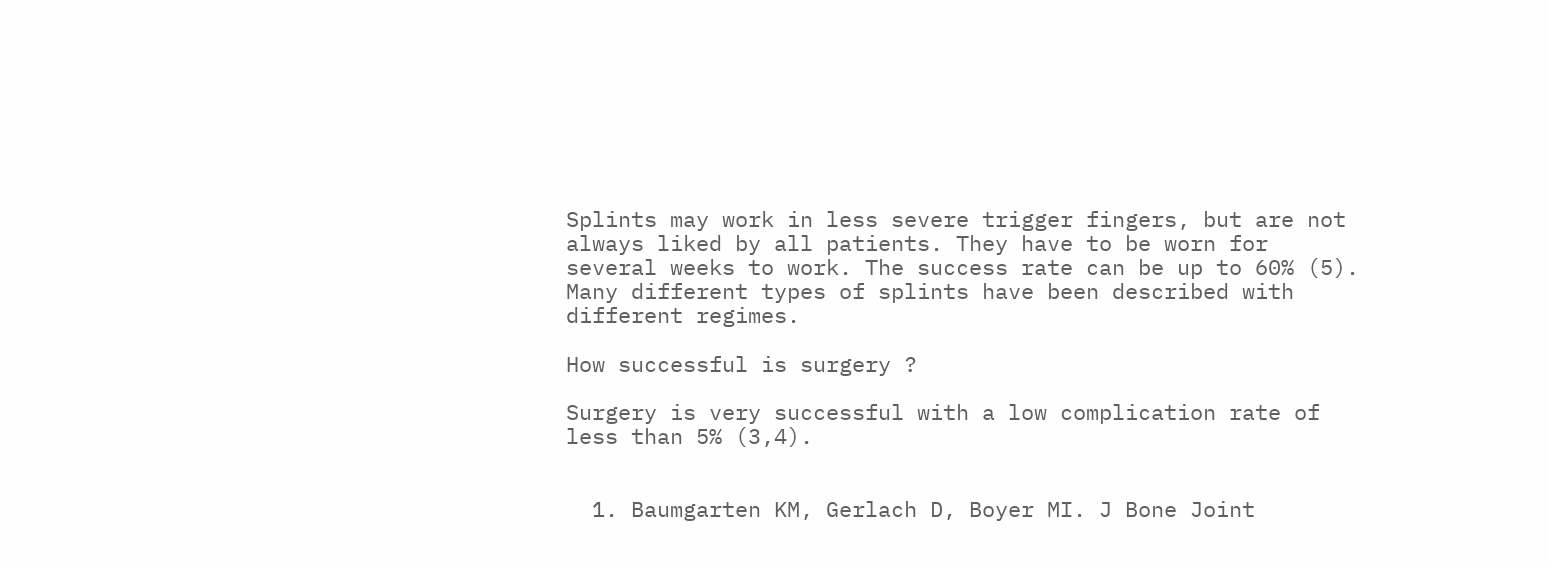Splints may work in less severe trigger fingers, but are not always liked by all patients. They have to be worn for several weeks to work. The success rate can be up to 60% (5). Many different types of splints have been described with different regimes.

How successful is surgery ?

Surgery is very successful with a low complication rate of less than 5% (3,4).


  1. Baumgarten KM, Gerlach D, Boyer MI. J Bone Joint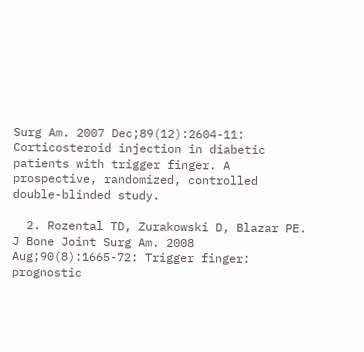Surg Am. 2007 Dec;89(12):2604-11: Corticosteroid injection in diabetic patients with trigger finger. A prospective, randomized, controlled double-blinded study.

  2. Rozental TD, Zurakowski D, Blazar PE. J Bone Joint Surg Am. 2008 Aug;90(8):1665-72: Trigger finger: prognostic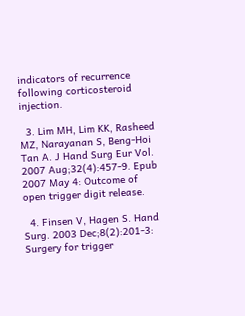indicators of recurrence following corticosteroid injection.

  3. Lim MH, Lim KK, Rasheed MZ, Narayanan S, Beng-Hoi Tan A. J Hand Surg Eur Vol. 2007 Aug;32(4):457-9. Epub 2007 May 4: Outcome of open trigger digit release.

  4. Finsen V, Hagen S. Hand Surg. 2003 Dec;8(2):201-3: Surgery for trigger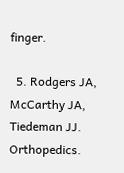finger.

  5. Rodgers JA, McCarthy JA, Tiedeman JJ. Orthopedics.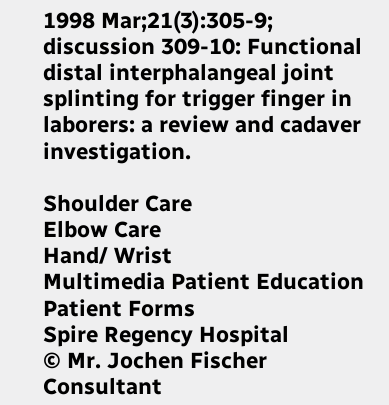1998 Mar;21(3):305-9; discussion 309-10: Functional distal interphalangeal joint splinting for trigger finger in laborers: a review and cadaver investigation.

Shoulder Care
Elbow Care
Hand/ Wrist
Multimedia Patient Education
Patient Forms
Spire Regency Hospital
© Mr. Jochen Fischer Consultant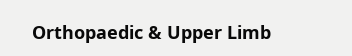Orthopaedic & Upper Limb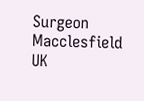Surgeon Macclesfield UK